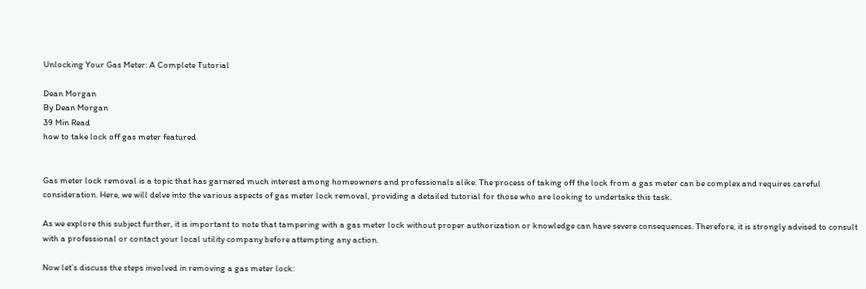Unlocking Your Gas Meter: A Complete Tutorial

Dean Morgan
By Dean Morgan
39 Min Read
how to take lock off gas meter featured


Gas meter lock removal is a topic that has garnered much interest among homeowners and professionals alike. The process of taking off the lock from a gas meter can be complex and requires careful consideration. Here, we will delve into the various aspects of gas meter lock removal, providing a detailed tutorial for those who are looking to undertake this task.

As we explore this subject further, it is important to note that tampering with a gas meter lock without proper authorization or knowledge can have severe consequences. Therefore, it is strongly advised to consult with a professional or contact your local utility company before attempting any action.

Now let’s discuss the steps involved in removing a gas meter lock: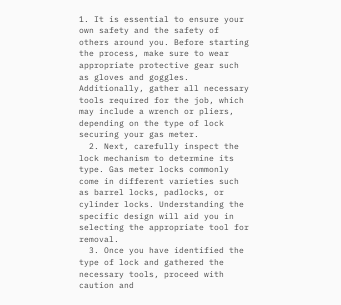1. It is essential to ensure your own safety and the safety of others around you. Before starting the process, make sure to wear appropriate protective gear such as gloves and goggles. Additionally, gather all necessary tools required for the job, which may include a wrench or pliers, depending on the type of lock securing your gas meter.
  2. Next, carefully inspect the lock mechanism to determine its type. Gas meter locks commonly come in different varieties such as barrel locks, padlocks, or cylinder locks. Understanding the specific design will aid you in selecting the appropriate tool for removal.
  3. Once you have identified the type of lock and gathered the necessary tools, proceed with caution and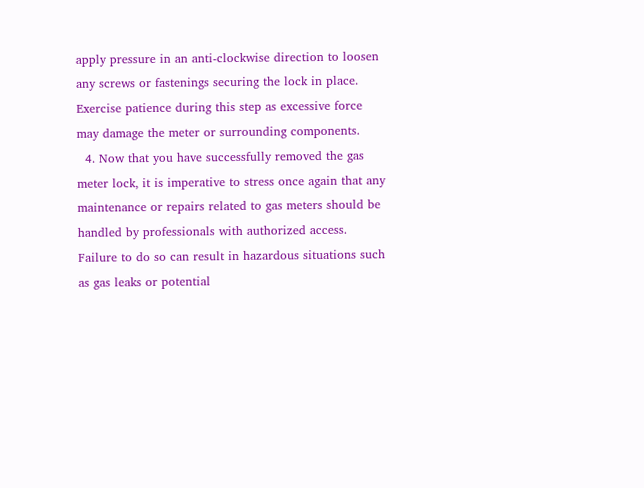apply pressure in an anti-clockwise direction to loosen any screws or fastenings securing the lock in place. Exercise patience during this step as excessive force may damage the meter or surrounding components.
  4. Now that you have successfully removed the gas meter lock, it is imperative to stress once again that any maintenance or repairs related to gas meters should be handled by professionals with authorized access. Failure to do so can result in hazardous situations such as gas leaks or potential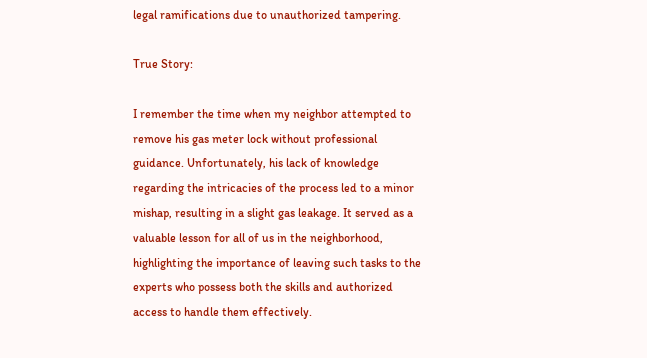legal ramifications due to unauthorized tampering.

True Story:

I remember the time when my neighbor attempted to remove his gas meter lock without professional guidance. Unfortunately, his lack of knowledge regarding the intricacies of the process led to a minor mishap, resulting in a slight gas leakage. It served as a valuable lesson for all of us in the neighborhood, highlighting the importance of leaving such tasks to the experts who possess both the skills and authorized access to handle them effectively.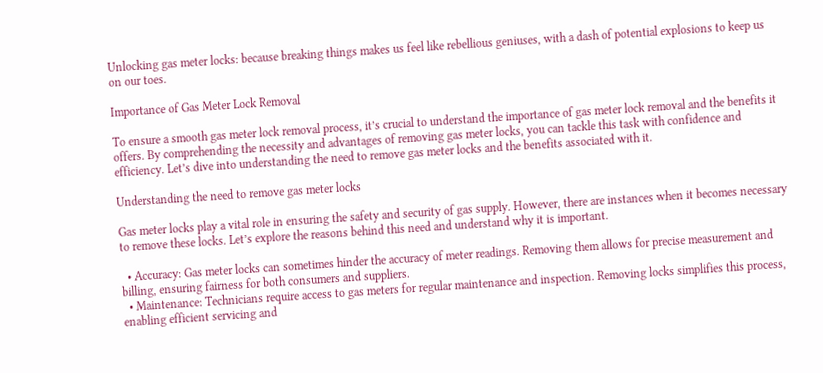Unlocking gas meter locks: because breaking things makes us feel like rebellious geniuses, with a dash of potential explosions to keep us on our toes.

Importance of Gas Meter Lock Removal

To ensure a smooth gas meter lock removal process, it’s crucial to understand the importance of gas meter lock removal and the benefits it offers. By comprehending the necessity and advantages of removing gas meter locks, you can tackle this task with confidence and efficiency. Let’s dive into understanding the need to remove gas meter locks and the benefits associated with it.

Understanding the need to remove gas meter locks

Gas meter locks play a vital role in ensuring the safety and security of gas supply. However, there are instances when it becomes necessary to remove these locks. Let’s explore the reasons behind this need and understand why it is important.

  • Accuracy: Gas meter locks can sometimes hinder the accuracy of meter readings. Removing them allows for precise measurement and billing, ensuring fairness for both consumers and suppliers.
  • Maintenance: Technicians require access to gas meters for regular maintenance and inspection. Removing locks simplifies this process, enabling efficient servicing and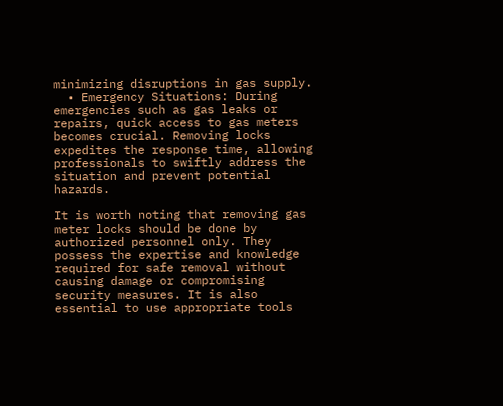minimizing disruptions in gas supply.
  • Emergency Situations: During emergencies such as gas leaks or repairs, quick access to gas meters becomes crucial. Removing locks expedites the response time, allowing professionals to swiftly address the situation and prevent potential hazards.

It is worth noting that removing gas meter locks should be done by authorized personnel only. They possess the expertise and knowledge required for safe removal without causing damage or compromising security measures. It is also essential to use appropriate tools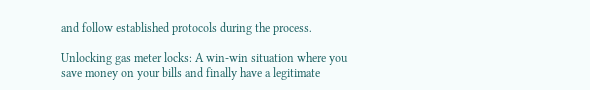and follow established protocols during the process.

Unlocking gas meter locks: A win-win situation where you save money on your bills and finally have a legitimate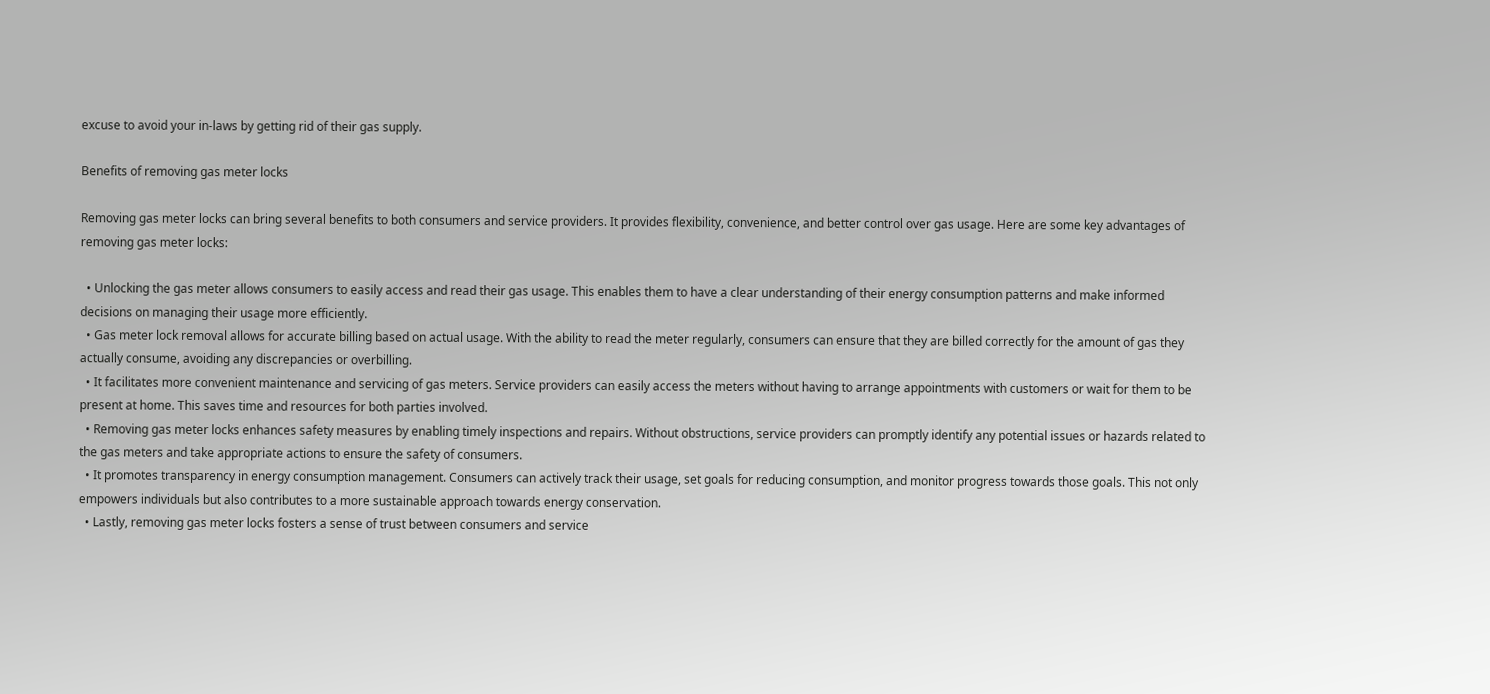excuse to avoid your in-laws by getting rid of their gas supply.

Benefits of removing gas meter locks

Removing gas meter locks can bring several benefits to both consumers and service providers. It provides flexibility, convenience, and better control over gas usage. Here are some key advantages of removing gas meter locks:

  • Unlocking the gas meter allows consumers to easily access and read their gas usage. This enables them to have a clear understanding of their energy consumption patterns and make informed decisions on managing their usage more efficiently.
  • Gas meter lock removal allows for accurate billing based on actual usage. With the ability to read the meter regularly, consumers can ensure that they are billed correctly for the amount of gas they actually consume, avoiding any discrepancies or overbilling.
  • It facilitates more convenient maintenance and servicing of gas meters. Service providers can easily access the meters without having to arrange appointments with customers or wait for them to be present at home. This saves time and resources for both parties involved.
  • Removing gas meter locks enhances safety measures by enabling timely inspections and repairs. Without obstructions, service providers can promptly identify any potential issues or hazards related to the gas meters and take appropriate actions to ensure the safety of consumers.
  • It promotes transparency in energy consumption management. Consumers can actively track their usage, set goals for reducing consumption, and monitor progress towards those goals. This not only empowers individuals but also contributes to a more sustainable approach towards energy conservation.
  • Lastly, removing gas meter locks fosters a sense of trust between consumers and service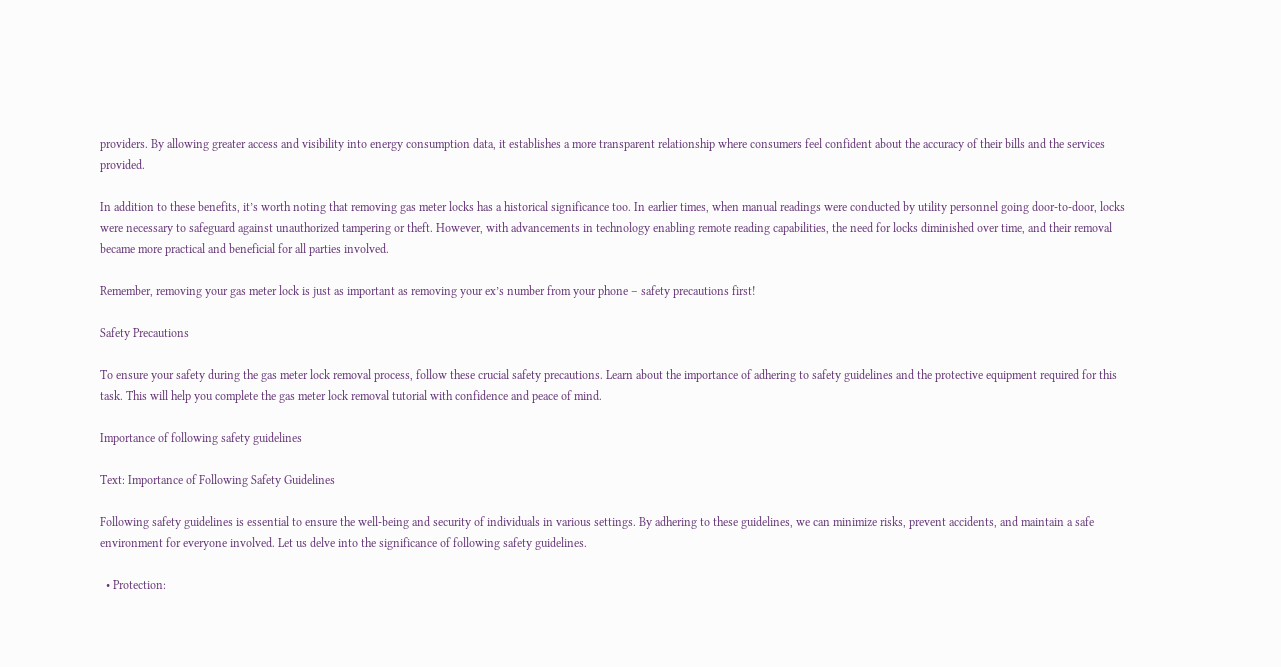providers. By allowing greater access and visibility into energy consumption data, it establishes a more transparent relationship where consumers feel confident about the accuracy of their bills and the services provided.

In addition to these benefits, it’s worth noting that removing gas meter locks has a historical significance too. In earlier times, when manual readings were conducted by utility personnel going door-to-door, locks were necessary to safeguard against unauthorized tampering or theft. However, with advancements in technology enabling remote reading capabilities, the need for locks diminished over time, and their removal became more practical and beneficial for all parties involved.

Remember, removing your gas meter lock is just as important as removing your ex’s number from your phone – safety precautions first!

Safety Precautions

To ensure your safety during the gas meter lock removal process, follow these crucial safety precautions. Learn about the importance of adhering to safety guidelines and the protective equipment required for this task. This will help you complete the gas meter lock removal tutorial with confidence and peace of mind.

Importance of following safety guidelines

Text: Importance of Following Safety Guidelines

Following safety guidelines is essential to ensure the well-being and security of individuals in various settings. By adhering to these guidelines, we can minimize risks, prevent accidents, and maintain a safe environment for everyone involved. Let us delve into the significance of following safety guidelines.

  • Protection: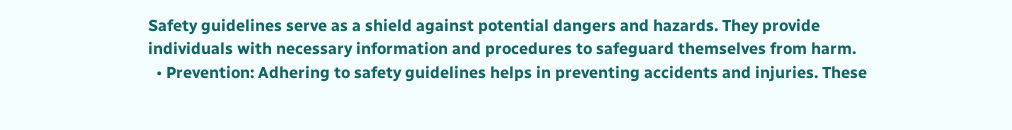Safety guidelines serve as a shield against potential dangers and hazards. They provide individuals with necessary information and procedures to safeguard themselves from harm.
  • Prevention: Adhering to safety guidelines helps in preventing accidents and injuries. These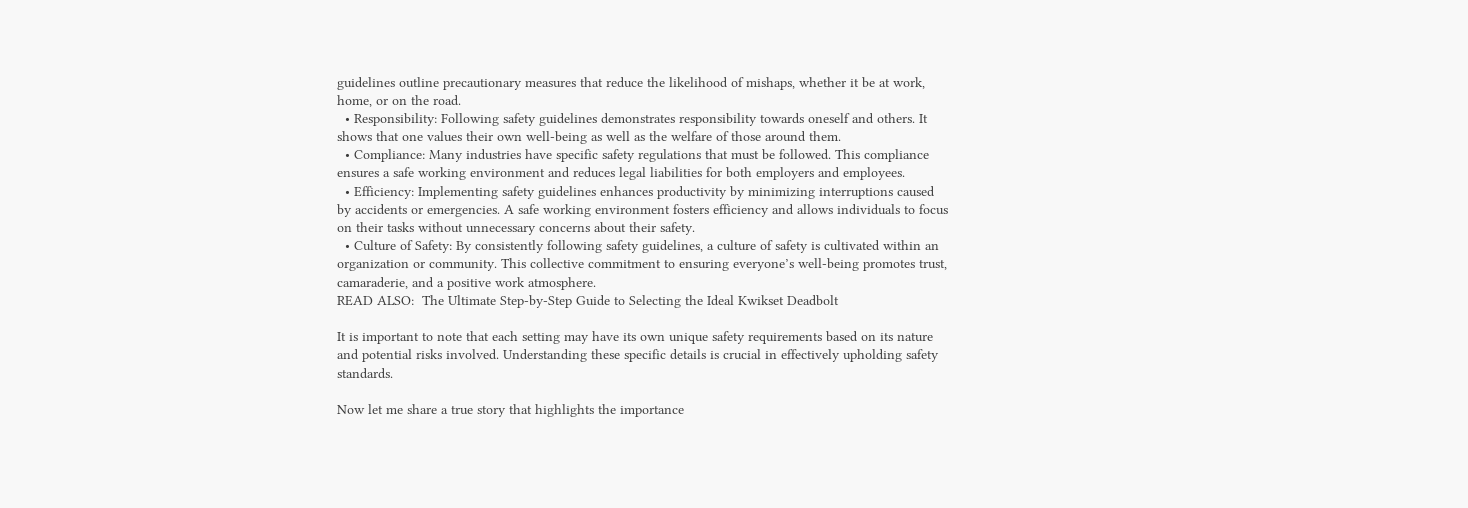guidelines outline precautionary measures that reduce the likelihood of mishaps, whether it be at work, home, or on the road.
  • Responsibility: Following safety guidelines demonstrates responsibility towards oneself and others. It shows that one values their own well-being as well as the welfare of those around them.
  • Compliance: Many industries have specific safety regulations that must be followed. This compliance ensures a safe working environment and reduces legal liabilities for both employers and employees.
  • Efficiency: Implementing safety guidelines enhances productivity by minimizing interruptions caused by accidents or emergencies. A safe working environment fosters efficiency and allows individuals to focus on their tasks without unnecessary concerns about their safety.
  • Culture of Safety: By consistently following safety guidelines, a culture of safety is cultivated within an organization or community. This collective commitment to ensuring everyone’s well-being promotes trust, camaraderie, and a positive work atmosphere.
READ ALSO:  The Ultimate Step-by-Step Guide to Selecting the Ideal Kwikset Deadbolt

It is important to note that each setting may have its own unique safety requirements based on its nature and potential risks involved. Understanding these specific details is crucial in effectively upholding safety standards.

Now let me share a true story that highlights the importance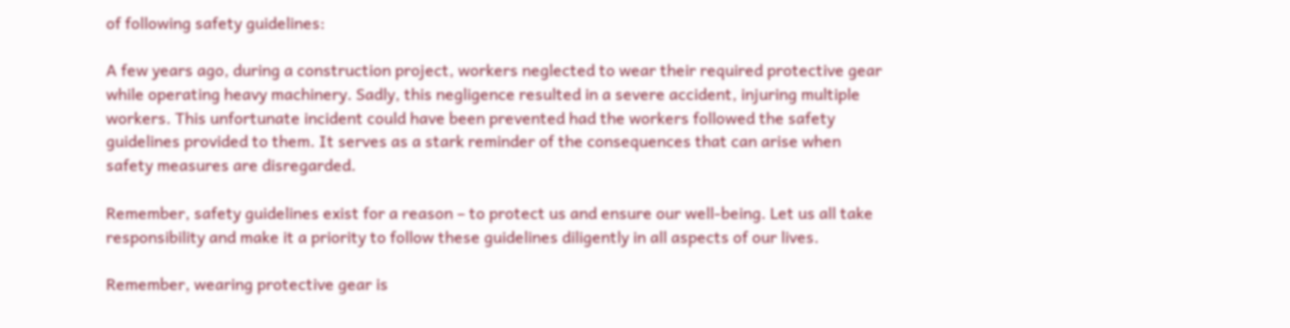of following safety guidelines:

A few years ago, during a construction project, workers neglected to wear their required protective gear while operating heavy machinery. Sadly, this negligence resulted in a severe accident, injuring multiple workers. This unfortunate incident could have been prevented had the workers followed the safety guidelines provided to them. It serves as a stark reminder of the consequences that can arise when safety measures are disregarded.

Remember, safety guidelines exist for a reason – to protect us and ensure our well-being. Let us all take responsibility and make it a priority to follow these guidelines diligently in all aspects of our lives.

Remember, wearing protective gear is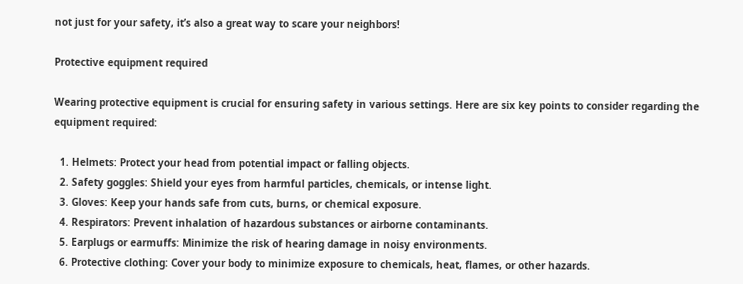not just for your safety, it’s also a great way to scare your neighbors!

Protective equipment required

Wearing protective equipment is crucial for ensuring safety in various settings. Here are six key points to consider regarding the equipment required:

  1. Helmets: Protect your head from potential impact or falling objects.
  2. Safety goggles: Shield your eyes from harmful particles, chemicals, or intense light.
  3. Gloves: Keep your hands safe from cuts, burns, or chemical exposure.
  4. Respirators: Prevent inhalation of hazardous substances or airborne contaminants.
  5. Earplugs or earmuffs: Minimize the risk of hearing damage in noisy environments.
  6. Protective clothing: Cover your body to minimize exposure to chemicals, heat, flames, or other hazards.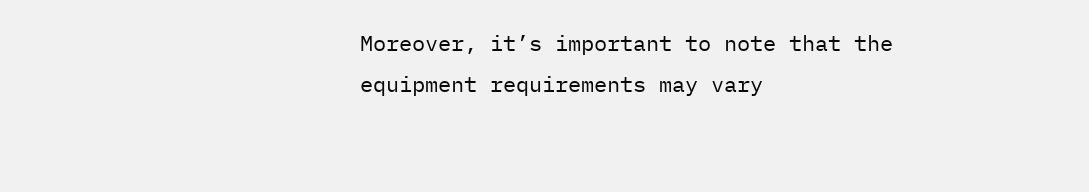Moreover, it’s important to note that the equipment requirements may vary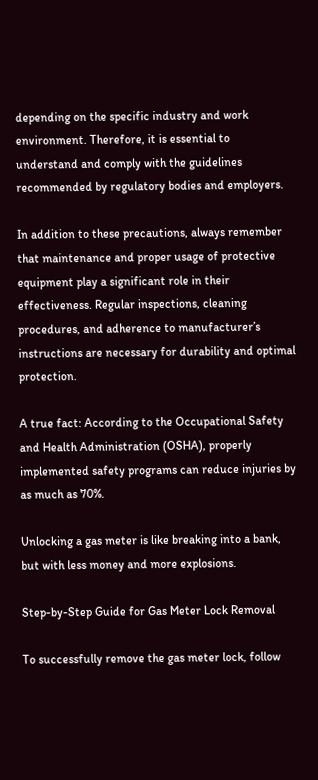depending on the specific industry and work environment. Therefore, it is essential to understand and comply with the guidelines recommended by regulatory bodies and employers.

In addition to these precautions, always remember that maintenance and proper usage of protective equipment play a significant role in their effectiveness. Regular inspections, cleaning procedures, and adherence to manufacturer’s instructions are necessary for durability and optimal protection.

A true fact: According to the Occupational Safety and Health Administration (OSHA), properly implemented safety programs can reduce injuries by as much as 70%.

Unlocking a gas meter is like breaking into a bank, but with less money and more explosions.

Step-by-Step Guide for Gas Meter Lock Removal

To successfully remove the gas meter lock, follow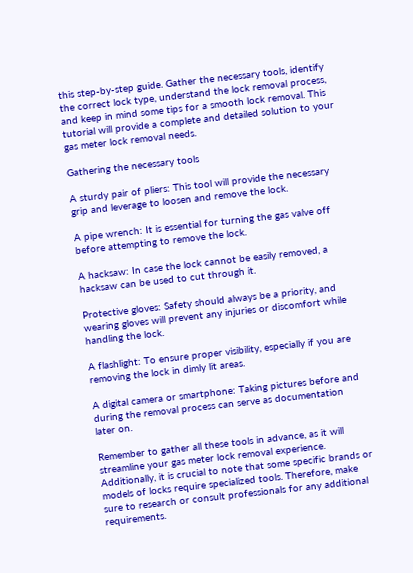this step-by-step guide. Gather the necessary tools, identify the correct lock type, understand the lock removal process, and keep in mind some tips for a smooth lock removal. This tutorial will provide a complete and detailed solution to your gas meter lock removal needs.

Gathering the necessary tools

A sturdy pair of pliers: This tool will provide the necessary grip and leverage to loosen and remove the lock.

A pipe wrench: It is essential for turning the gas valve off before attempting to remove the lock.

A hacksaw: In case the lock cannot be easily removed, a hacksaw can be used to cut through it.

Protective gloves: Safety should always be a priority, and wearing gloves will prevent any injuries or discomfort while handling the lock.

A flashlight: To ensure proper visibility, especially if you are removing the lock in dimly lit areas.

A digital camera or smartphone: Taking pictures before and during the removal process can serve as documentation later on.

Remember to gather all these tools in advance, as it will streamline your gas meter lock removal experience. Additionally, it is crucial to note that some specific brands or models of locks require specialized tools. Therefore, make sure to research or consult professionals for any additional requirements.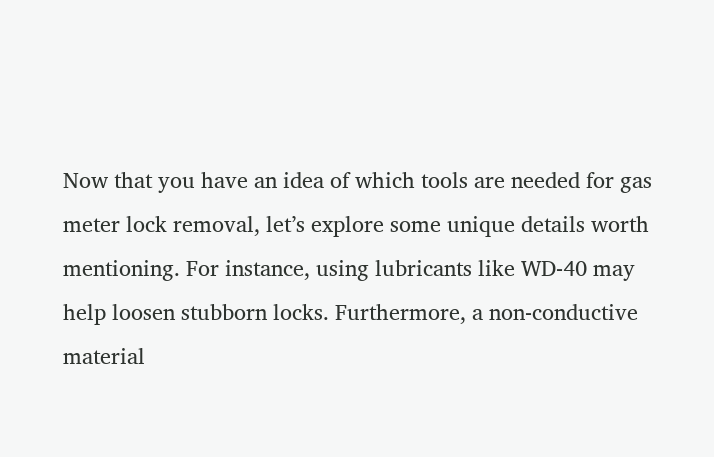Now that you have an idea of which tools are needed for gas meter lock removal, let’s explore some unique details worth mentioning. For instance, using lubricants like WD-40 may help loosen stubborn locks. Furthermore, a non-conductive material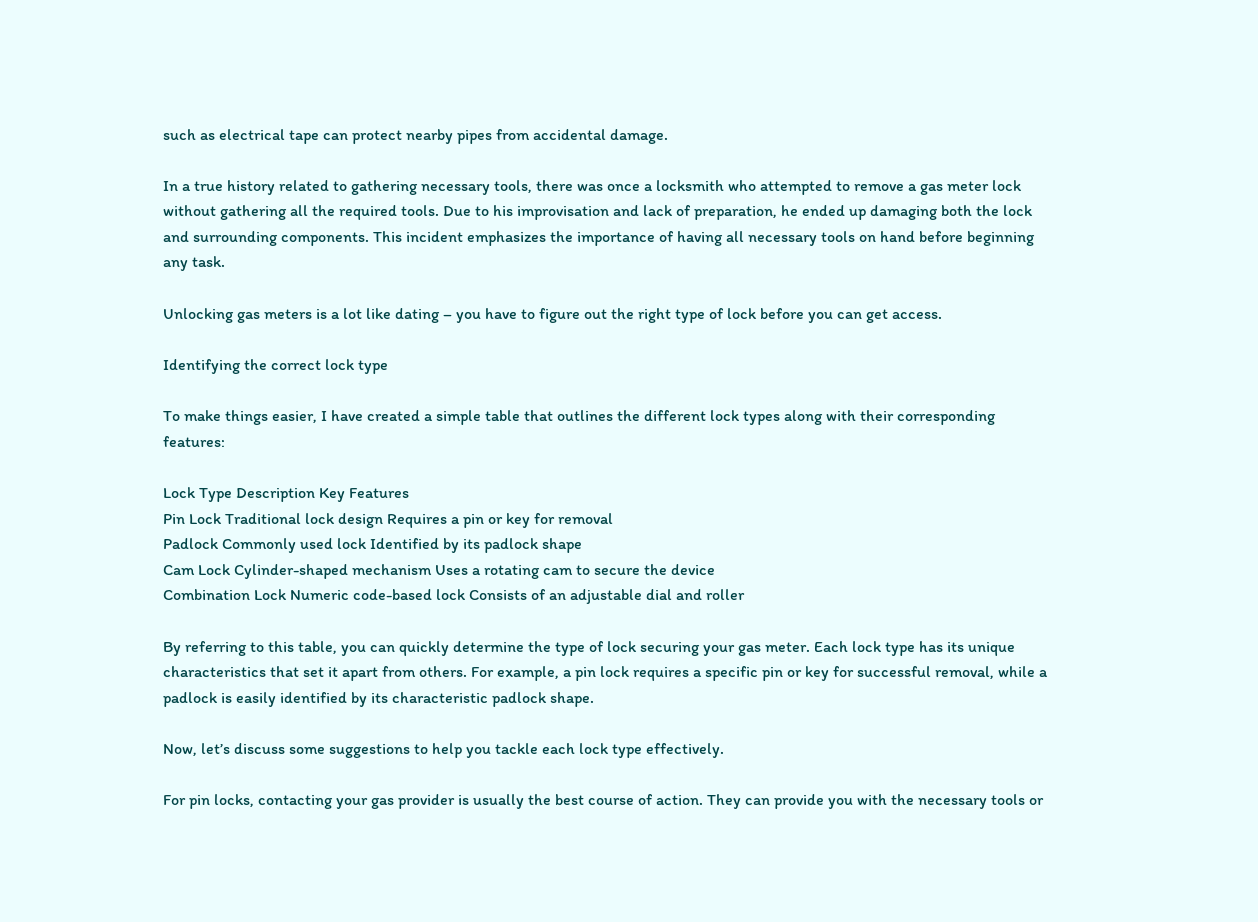such as electrical tape can protect nearby pipes from accidental damage.

In a true history related to gathering necessary tools, there was once a locksmith who attempted to remove a gas meter lock without gathering all the required tools. Due to his improvisation and lack of preparation, he ended up damaging both the lock and surrounding components. This incident emphasizes the importance of having all necessary tools on hand before beginning any task.

Unlocking gas meters is a lot like dating – you have to figure out the right type of lock before you can get access.

Identifying the correct lock type

To make things easier, I have created a simple table that outlines the different lock types along with their corresponding features:

Lock Type Description Key Features
Pin Lock Traditional lock design Requires a pin or key for removal
Padlock Commonly used lock Identified by its padlock shape
Cam Lock Cylinder-shaped mechanism Uses a rotating cam to secure the device
Combination Lock Numeric code-based lock Consists of an adjustable dial and roller

By referring to this table, you can quickly determine the type of lock securing your gas meter. Each lock type has its unique characteristics that set it apart from others. For example, a pin lock requires a specific pin or key for successful removal, while a padlock is easily identified by its characteristic padlock shape.

Now, let’s discuss some suggestions to help you tackle each lock type effectively.

For pin locks, contacting your gas provider is usually the best course of action. They can provide you with the necessary tools or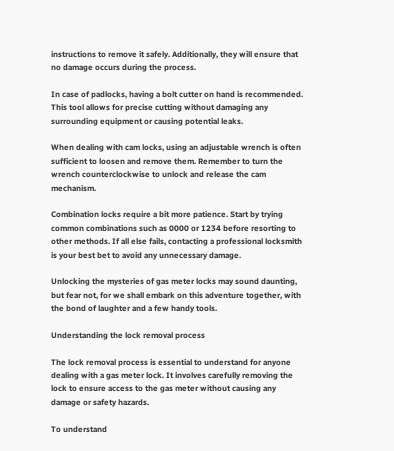instructions to remove it safely. Additionally, they will ensure that no damage occurs during the process.

In case of padlocks, having a bolt cutter on hand is recommended. This tool allows for precise cutting without damaging any surrounding equipment or causing potential leaks.

When dealing with cam locks, using an adjustable wrench is often sufficient to loosen and remove them. Remember to turn the wrench counterclockwise to unlock and release the cam mechanism.

Combination locks require a bit more patience. Start by trying common combinations such as 0000 or 1234 before resorting to other methods. If all else fails, contacting a professional locksmith is your best bet to avoid any unnecessary damage.

Unlocking the mysteries of gas meter locks may sound daunting, but fear not, for we shall embark on this adventure together, with the bond of laughter and a few handy tools.

Understanding the lock removal process

The lock removal process is essential to understand for anyone dealing with a gas meter lock. It involves carefully removing the lock to ensure access to the gas meter without causing any damage or safety hazards.

To understand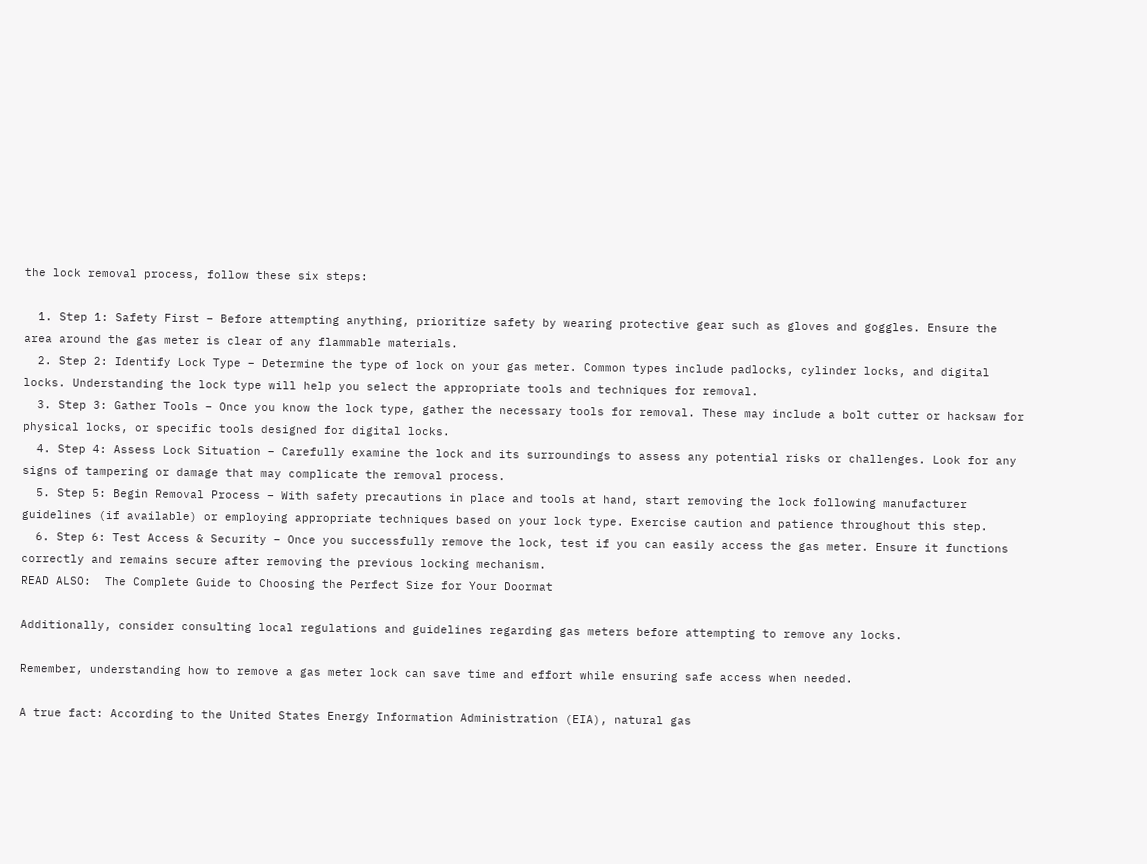the lock removal process, follow these six steps:

  1. Step 1: Safety First – Before attempting anything, prioritize safety by wearing protective gear such as gloves and goggles. Ensure the area around the gas meter is clear of any flammable materials.
  2. Step 2: Identify Lock Type – Determine the type of lock on your gas meter. Common types include padlocks, cylinder locks, and digital locks. Understanding the lock type will help you select the appropriate tools and techniques for removal.
  3. Step 3: Gather Tools – Once you know the lock type, gather the necessary tools for removal. These may include a bolt cutter or hacksaw for physical locks, or specific tools designed for digital locks.
  4. Step 4: Assess Lock Situation – Carefully examine the lock and its surroundings to assess any potential risks or challenges. Look for any signs of tampering or damage that may complicate the removal process.
  5. Step 5: Begin Removal Process – With safety precautions in place and tools at hand, start removing the lock following manufacturer guidelines (if available) or employing appropriate techniques based on your lock type. Exercise caution and patience throughout this step.
  6. Step 6: Test Access & Security – Once you successfully remove the lock, test if you can easily access the gas meter. Ensure it functions correctly and remains secure after removing the previous locking mechanism.
READ ALSO:  The Complete Guide to Choosing the Perfect Size for Your Doormat

Additionally, consider consulting local regulations and guidelines regarding gas meters before attempting to remove any locks.

Remember, understanding how to remove a gas meter lock can save time and effort while ensuring safe access when needed.

A true fact: According to the United States Energy Information Administration (EIA), natural gas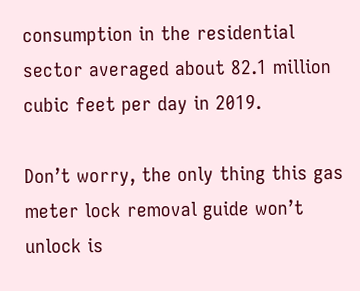consumption in the residential sector averaged about 82.1 million cubic feet per day in 2019.

Don’t worry, the only thing this gas meter lock removal guide won’t unlock is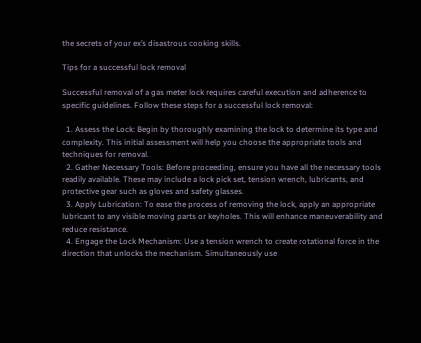the secrets of your ex’s disastrous cooking skills.

Tips for a successful lock removal

Successful removal of a gas meter lock requires careful execution and adherence to specific guidelines. Follow these steps for a successful lock removal:

  1. Assess the Lock: Begin by thoroughly examining the lock to determine its type and complexity. This initial assessment will help you choose the appropriate tools and techniques for removal.
  2. Gather Necessary Tools: Before proceeding, ensure you have all the necessary tools readily available. These may include a lock pick set, tension wrench, lubricants, and protective gear such as gloves and safety glasses.
  3. Apply Lubrication: To ease the process of removing the lock, apply an appropriate lubricant to any visible moving parts or keyholes. This will enhance maneuverability and reduce resistance.
  4. Engage the Lock Mechanism: Use a tension wrench to create rotational force in the direction that unlocks the mechanism. Simultaneously use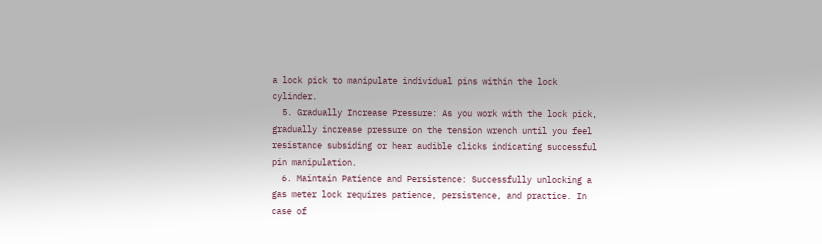a lock pick to manipulate individual pins within the lock cylinder.
  5. Gradually Increase Pressure: As you work with the lock pick, gradually increase pressure on the tension wrench until you feel resistance subsiding or hear audible clicks indicating successful pin manipulation.
  6. Maintain Patience and Persistence: Successfully unlocking a gas meter lock requires patience, persistence, and practice. In case of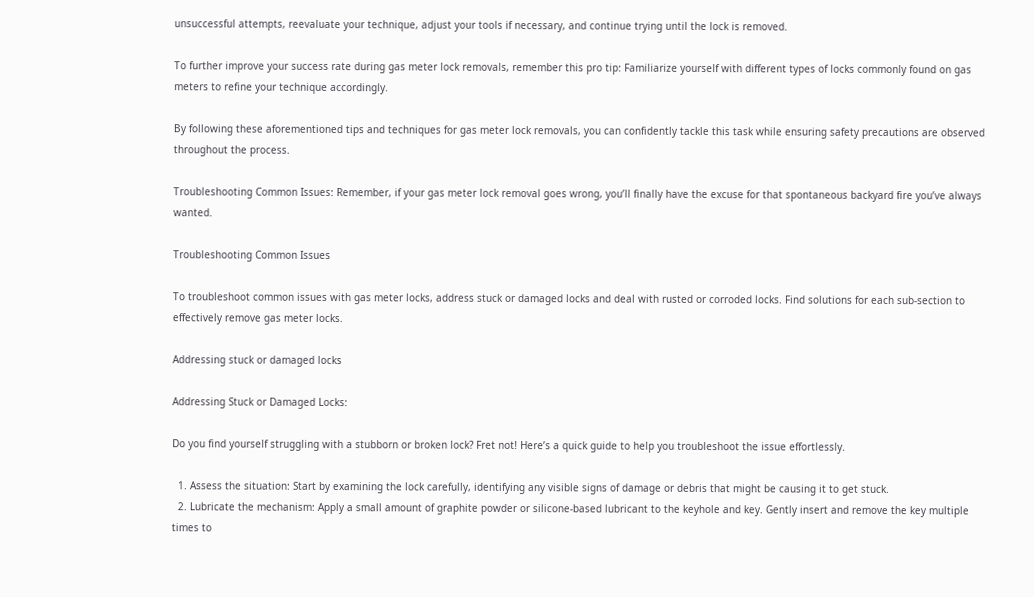unsuccessful attempts, reevaluate your technique, adjust your tools if necessary, and continue trying until the lock is removed.

To further improve your success rate during gas meter lock removals, remember this pro tip: Familiarize yourself with different types of locks commonly found on gas meters to refine your technique accordingly.

By following these aforementioned tips and techniques for gas meter lock removals, you can confidently tackle this task while ensuring safety precautions are observed throughout the process.

Troubleshooting Common Issues: Remember, if your gas meter lock removal goes wrong, you’ll finally have the excuse for that spontaneous backyard fire you’ve always wanted.

Troubleshooting Common Issues

To troubleshoot common issues with gas meter locks, address stuck or damaged locks and deal with rusted or corroded locks. Find solutions for each sub-section to effectively remove gas meter locks.

Addressing stuck or damaged locks

Addressing Stuck or Damaged Locks:

Do you find yourself struggling with a stubborn or broken lock? Fret not! Here’s a quick guide to help you troubleshoot the issue effortlessly.

  1. Assess the situation: Start by examining the lock carefully, identifying any visible signs of damage or debris that might be causing it to get stuck.
  2. Lubricate the mechanism: Apply a small amount of graphite powder or silicone-based lubricant to the keyhole and key. Gently insert and remove the key multiple times to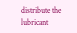distribute the lubricant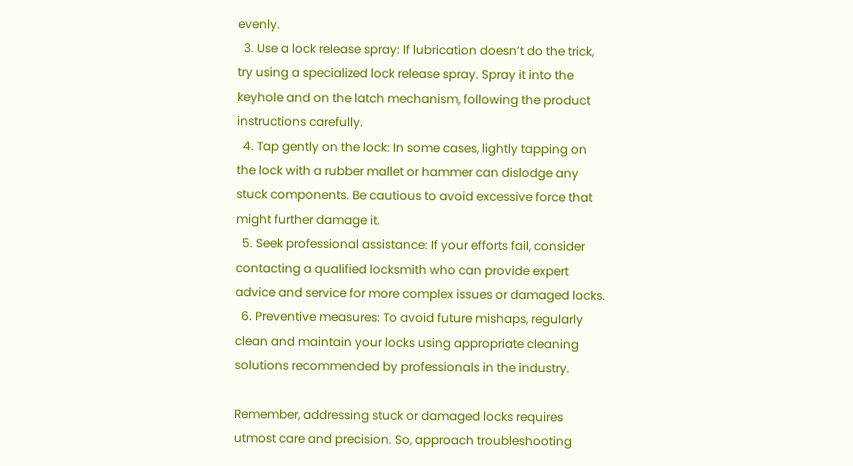evenly.
  3. Use a lock release spray: If lubrication doesn’t do the trick, try using a specialized lock release spray. Spray it into the keyhole and on the latch mechanism, following the product instructions carefully.
  4. Tap gently on the lock: In some cases, lightly tapping on the lock with a rubber mallet or hammer can dislodge any stuck components. Be cautious to avoid excessive force that might further damage it.
  5. Seek professional assistance: If your efforts fail, consider contacting a qualified locksmith who can provide expert advice and service for more complex issues or damaged locks.
  6. Preventive measures: To avoid future mishaps, regularly clean and maintain your locks using appropriate cleaning solutions recommended by professionals in the industry.

Remember, addressing stuck or damaged locks requires utmost care and precision. So, approach troubleshooting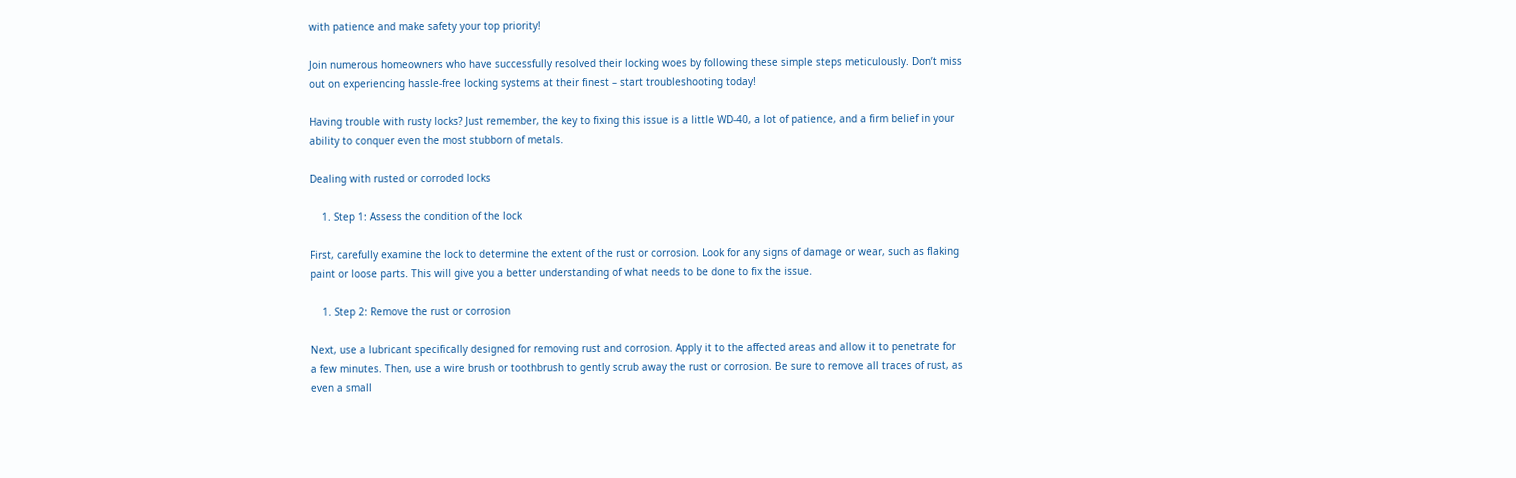with patience and make safety your top priority!

Join numerous homeowners who have successfully resolved their locking woes by following these simple steps meticulously. Don’t miss out on experiencing hassle-free locking systems at their finest – start troubleshooting today!

Having trouble with rusty locks? Just remember, the key to fixing this issue is a little WD-40, a lot of patience, and a firm belief in your ability to conquer even the most stubborn of metals.

Dealing with rusted or corroded locks

    1. Step 1: Assess the condition of the lock

First, carefully examine the lock to determine the extent of the rust or corrosion. Look for any signs of damage or wear, such as flaking paint or loose parts. This will give you a better understanding of what needs to be done to fix the issue.

    1. Step 2: Remove the rust or corrosion

Next, use a lubricant specifically designed for removing rust and corrosion. Apply it to the affected areas and allow it to penetrate for a few minutes. Then, use a wire brush or toothbrush to gently scrub away the rust or corrosion. Be sure to remove all traces of rust, as even a small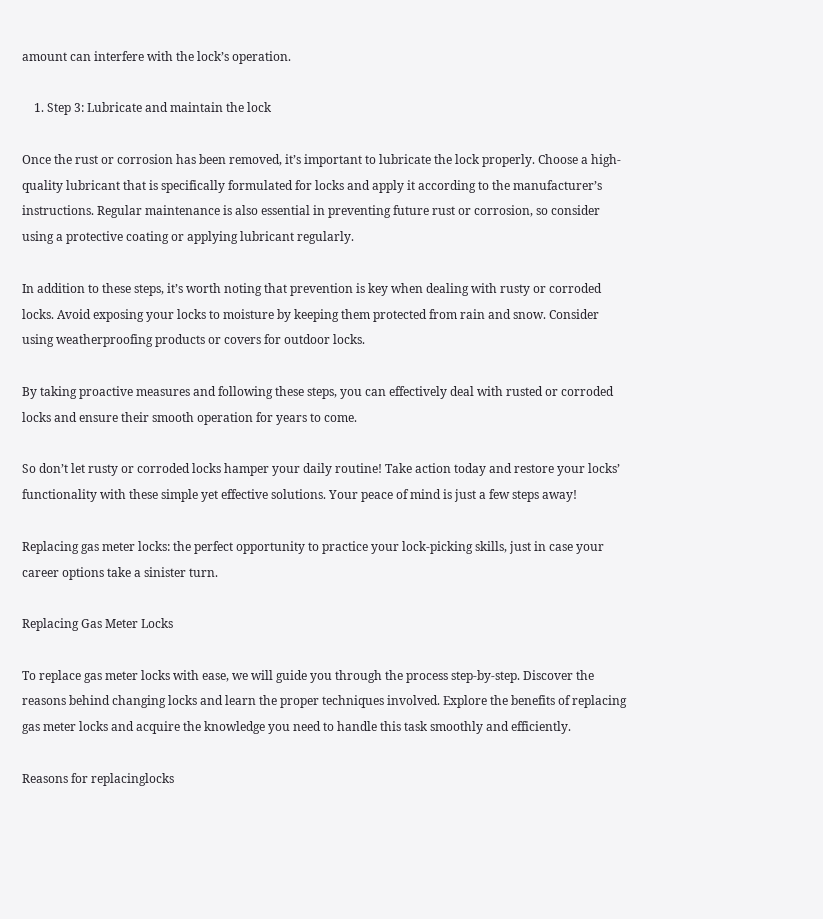amount can interfere with the lock’s operation.

    1. Step 3: Lubricate and maintain the lock

Once the rust or corrosion has been removed, it’s important to lubricate the lock properly. Choose a high-quality lubricant that is specifically formulated for locks and apply it according to the manufacturer’s instructions. Regular maintenance is also essential in preventing future rust or corrosion, so consider using a protective coating or applying lubricant regularly.

In addition to these steps, it’s worth noting that prevention is key when dealing with rusty or corroded locks. Avoid exposing your locks to moisture by keeping them protected from rain and snow. Consider using weatherproofing products or covers for outdoor locks.

By taking proactive measures and following these steps, you can effectively deal with rusted or corroded locks and ensure their smooth operation for years to come.

So don’t let rusty or corroded locks hamper your daily routine! Take action today and restore your locks’ functionality with these simple yet effective solutions. Your peace of mind is just a few steps away!

Replacing gas meter locks: the perfect opportunity to practice your lock-picking skills, just in case your career options take a sinister turn.

Replacing Gas Meter Locks

To replace gas meter locks with ease, we will guide you through the process step-by-step. Discover the reasons behind changing locks and learn the proper techniques involved. Explore the benefits of replacing gas meter locks and acquire the knowledge you need to handle this task smoothly and efficiently.

Reasons for replacinglocks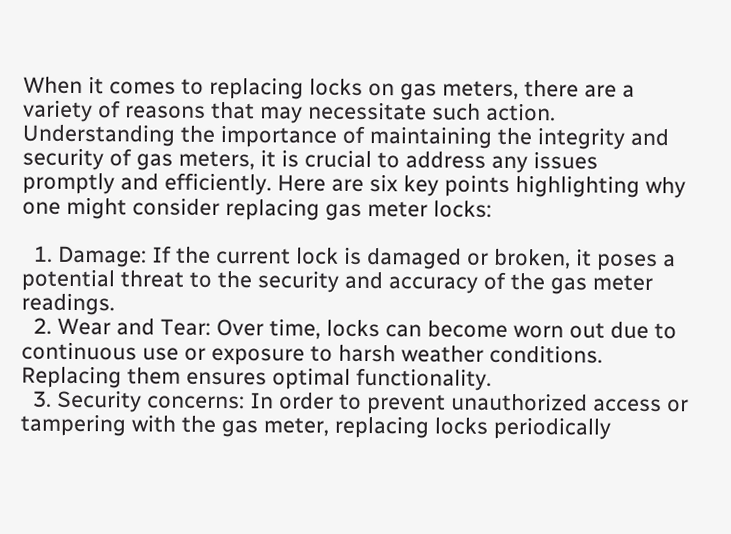When it comes to replacing locks on gas meters, there are a variety of reasons that may necessitate such action. Understanding the importance of maintaining the integrity and security of gas meters, it is crucial to address any issues promptly and efficiently. Here are six key points highlighting why one might consider replacing gas meter locks:

  1. Damage: If the current lock is damaged or broken, it poses a potential threat to the security and accuracy of the gas meter readings.
  2. Wear and Tear: Over time, locks can become worn out due to continuous use or exposure to harsh weather conditions. Replacing them ensures optimal functionality.
  3. Security concerns: In order to prevent unauthorized access or tampering with the gas meter, replacing locks periodically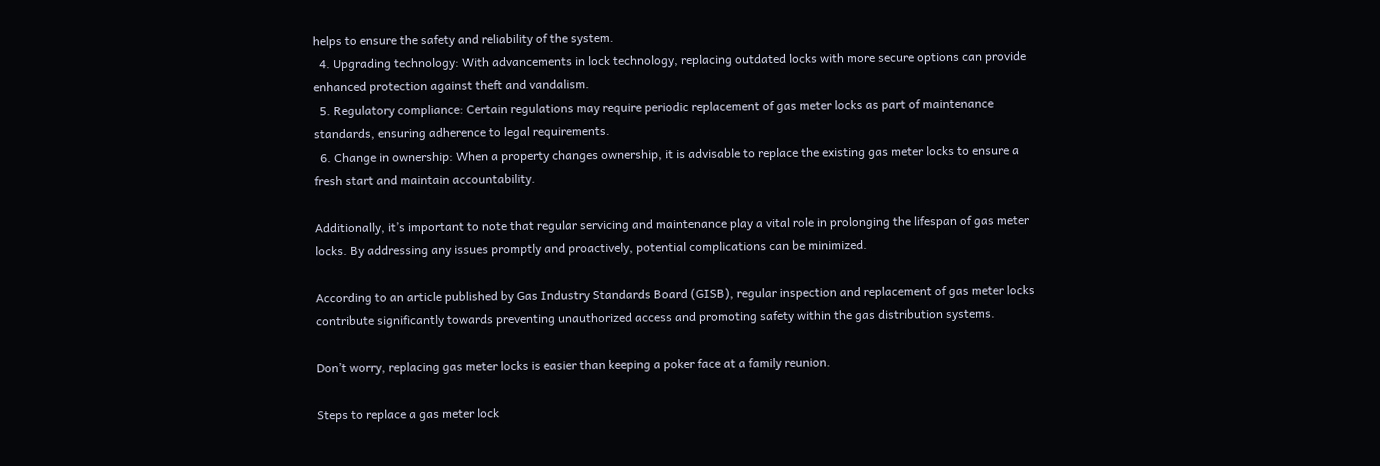helps to ensure the safety and reliability of the system.
  4. Upgrading technology: With advancements in lock technology, replacing outdated locks with more secure options can provide enhanced protection against theft and vandalism.
  5. Regulatory compliance: Certain regulations may require periodic replacement of gas meter locks as part of maintenance standards, ensuring adherence to legal requirements.
  6. Change in ownership: When a property changes ownership, it is advisable to replace the existing gas meter locks to ensure a fresh start and maintain accountability.

Additionally, it’s important to note that regular servicing and maintenance play a vital role in prolonging the lifespan of gas meter locks. By addressing any issues promptly and proactively, potential complications can be minimized.

According to an article published by Gas Industry Standards Board (GISB), regular inspection and replacement of gas meter locks contribute significantly towards preventing unauthorized access and promoting safety within the gas distribution systems.

Don’t worry, replacing gas meter locks is easier than keeping a poker face at a family reunion.

Steps to replace a gas meter lock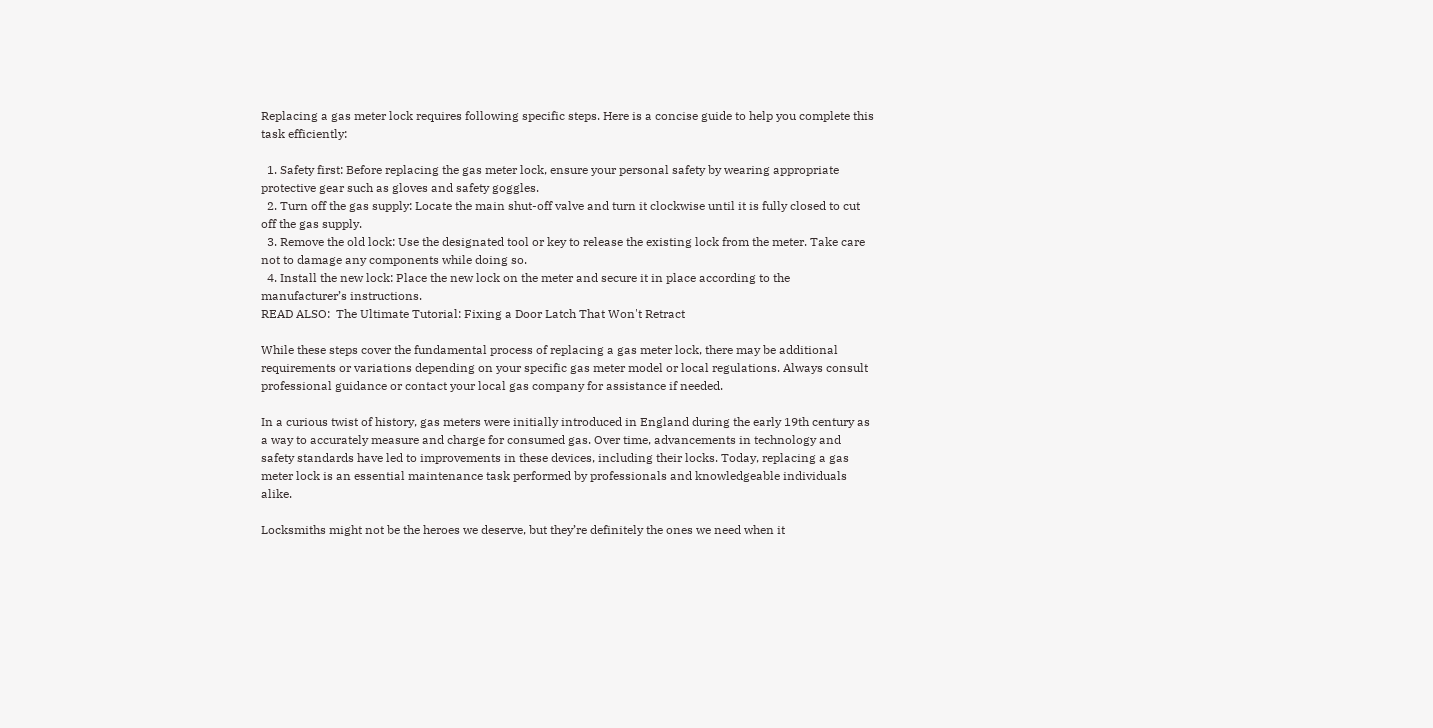Replacing a gas meter lock requires following specific steps. Here is a concise guide to help you complete this task efficiently:

  1. Safety first: Before replacing the gas meter lock, ensure your personal safety by wearing appropriate protective gear such as gloves and safety goggles.
  2. Turn off the gas supply: Locate the main shut-off valve and turn it clockwise until it is fully closed to cut off the gas supply.
  3. Remove the old lock: Use the designated tool or key to release the existing lock from the meter. Take care not to damage any components while doing so.
  4. Install the new lock: Place the new lock on the meter and secure it in place according to the manufacturer’s instructions.
READ ALSO:  The Ultimate Tutorial: Fixing a Door Latch That Won't Retract

While these steps cover the fundamental process of replacing a gas meter lock, there may be additional requirements or variations depending on your specific gas meter model or local regulations. Always consult professional guidance or contact your local gas company for assistance if needed.

In a curious twist of history, gas meters were initially introduced in England during the early 19th century as a way to accurately measure and charge for consumed gas. Over time, advancements in technology and safety standards have led to improvements in these devices, including their locks. Today, replacing a gas meter lock is an essential maintenance task performed by professionals and knowledgeable individuals alike.

Locksmiths might not be the heroes we deserve, but they’re definitely the ones we need when it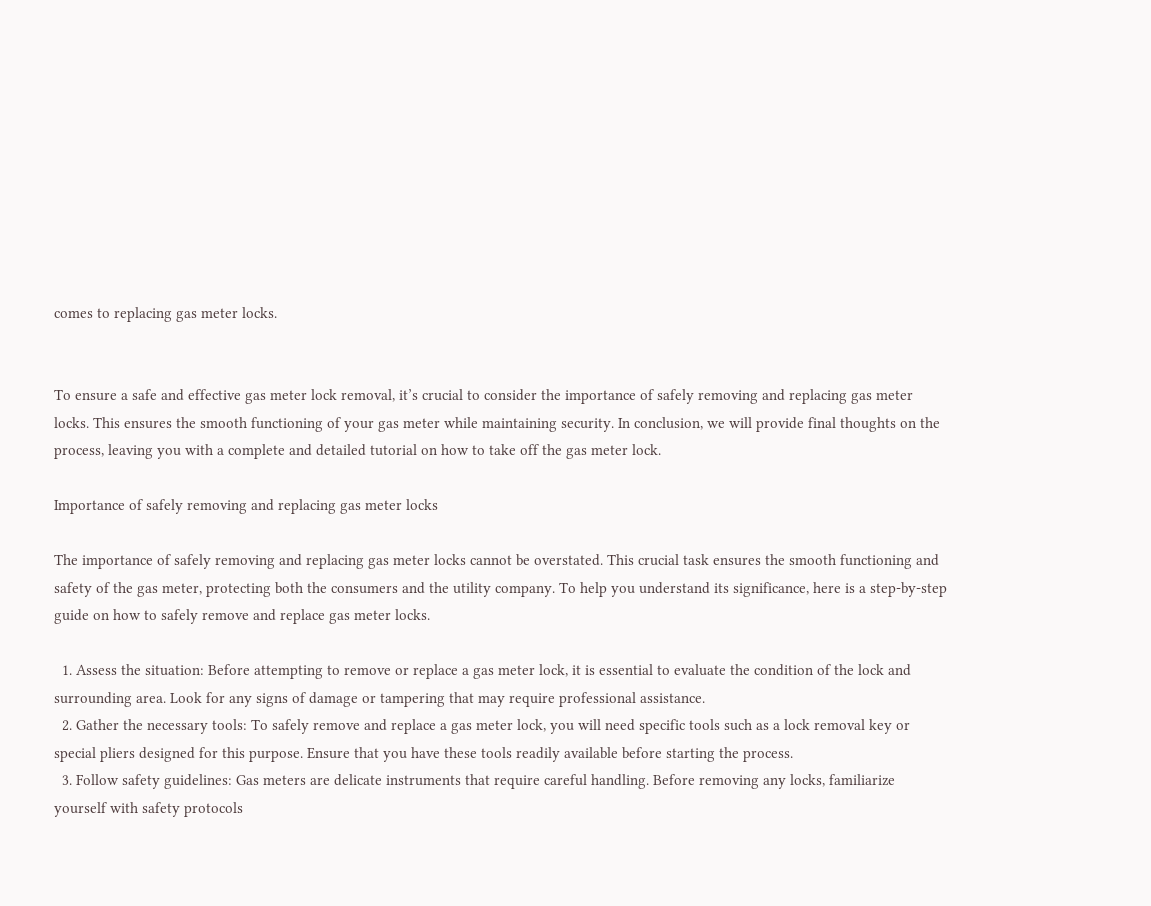comes to replacing gas meter locks.


To ensure a safe and effective gas meter lock removal, it’s crucial to consider the importance of safely removing and replacing gas meter locks. This ensures the smooth functioning of your gas meter while maintaining security. In conclusion, we will provide final thoughts on the process, leaving you with a complete and detailed tutorial on how to take off the gas meter lock.

Importance of safely removing and replacing gas meter locks

The importance of safely removing and replacing gas meter locks cannot be overstated. This crucial task ensures the smooth functioning and safety of the gas meter, protecting both the consumers and the utility company. To help you understand its significance, here is a step-by-step guide on how to safely remove and replace gas meter locks.

  1. Assess the situation: Before attempting to remove or replace a gas meter lock, it is essential to evaluate the condition of the lock and surrounding area. Look for any signs of damage or tampering that may require professional assistance.
  2. Gather the necessary tools: To safely remove and replace a gas meter lock, you will need specific tools such as a lock removal key or special pliers designed for this purpose. Ensure that you have these tools readily available before starting the process.
  3. Follow safety guidelines: Gas meters are delicate instruments that require careful handling. Before removing any locks, familiarize yourself with safety protocols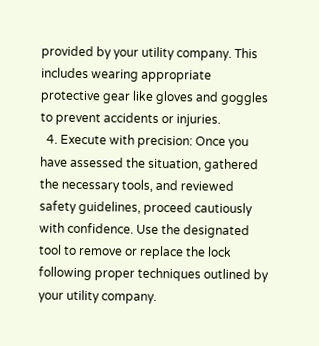provided by your utility company. This includes wearing appropriate protective gear like gloves and goggles to prevent accidents or injuries.
  4. Execute with precision: Once you have assessed the situation, gathered the necessary tools, and reviewed safety guidelines, proceed cautiously with confidence. Use the designated tool to remove or replace the lock following proper techniques outlined by your utility company.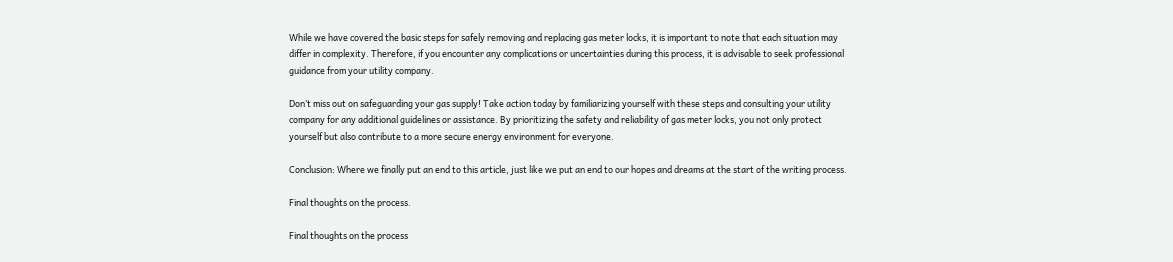While we have covered the basic steps for safely removing and replacing gas meter locks, it is important to note that each situation may differ in complexity. Therefore, if you encounter any complications or uncertainties during this process, it is advisable to seek professional guidance from your utility company.

Don’t miss out on safeguarding your gas supply! Take action today by familiarizing yourself with these steps and consulting your utility company for any additional guidelines or assistance. By prioritizing the safety and reliability of gas meter locks, you not only protect yourself but also contribute to a more secure energy environment for everyone.

Conclusion: Where we finally put an end to this article, just like we put an end to our hopes and dreams at the start of the writing process.

Final thoughts on the process.

Final thoughts on the process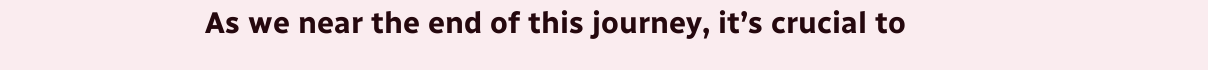As we near the end of this journey, it’s crucial to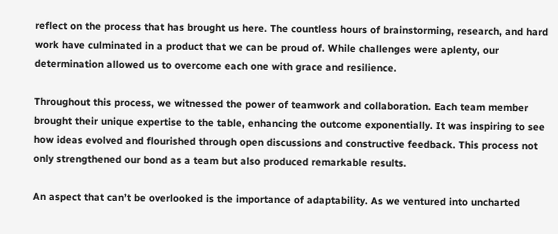reflect on the process that has brought us here. The countless hours of brainstorming, research, and hard work have culminated in a product that we can be proud of. While challenges were aplenty, our determination allowed us to overcome each one with grace and resilience.

Throughout this process, we witnessed the power of teamwork and collaboration. Each team member brought their unique expertise to the table, enhancing the outcome exponentially. It was inspiring to see how ideas evolved and flourished through open discussions and constructive feedback. This process not only strengthened our bond as a team but also produced remarkable results.

An aspect that can’t be overlooked is the importance of adaptability. As we ventured into uncharted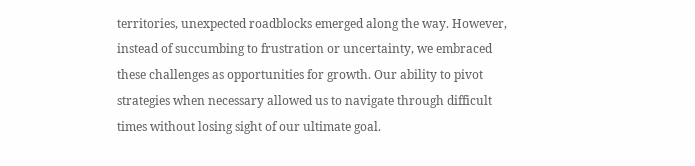territories, unexpected roadblocks emerged along the way. However, instead of succumbing to frustration or uncertainty, we embraced these challenges as opportunities for growth. Our ability to pivot strategies when necessary allowed us to navigate through difficult times without losing sight of our ultimate goal.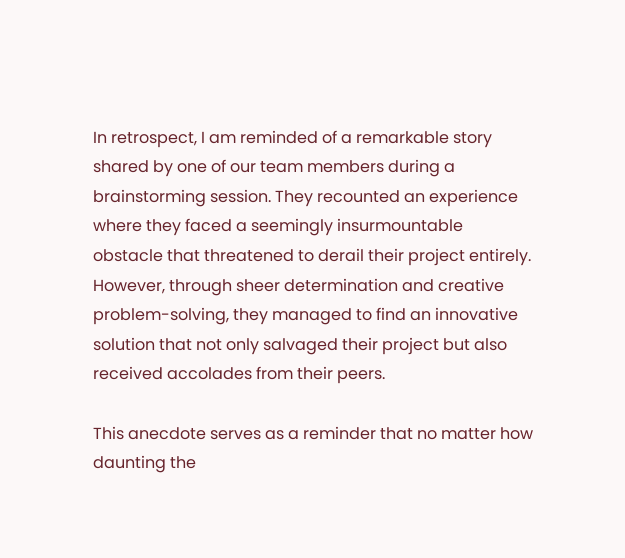In retrospect, I am reminded of a remarkable story shared by one of our team members during a brainstorming session. They recounted an experience where they faced a seemingly insurmountable obstacle that threatened to derail their project entirely. However, through sheer determination and creative problem-solving, they managed to find an innovative solution that not only salvaged their project but also received accolades from their peers.

This anecdote serves as a reminder that no matter how daunting the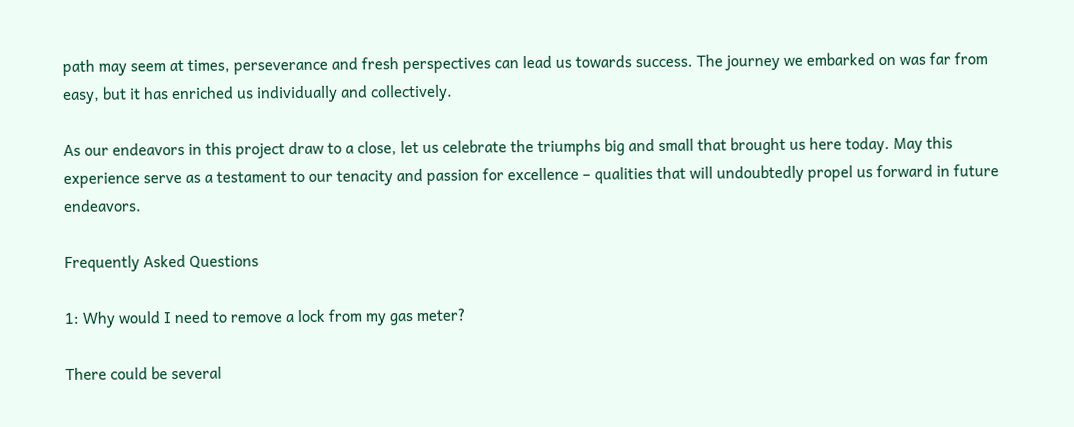path may seem at times, perseverance and fresh perspectives can lead us towards success. The journey we embarked on was far from easy, but it has enriched us individually and collectively.

As our endeavors in this project draw to a close, let us celebrate the triumphs big and small that brought us here today. May this experience serve as a testament to our tenacity and passion for excellence – qualities that will undoubtedly propel us forward in future endeavors.

Frequently Asked Questions

1: Why would I need to remove a lock from my gas meter?

There could be several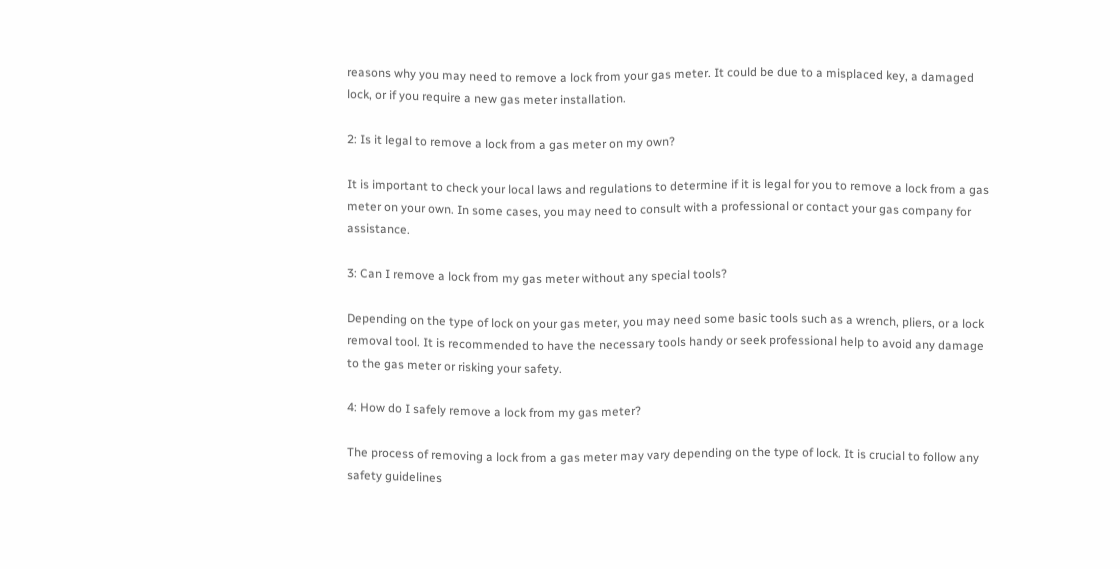reasons why you may need to remove a lock from your gas meter. It could be due to a misplaced key, a damaged lock, or if you require a new gas meter installation.

2: Is it legal to remove a lock from a gas meter on my own?

It is important to check your local laws and regulations to determine if it is legal for you to remove a lock from a gas meter on your own. In some cases, you may need to consult with a professional or contact your gas company for assistance.

3: Can I remove a lock from my gas meter without any special tools?

Depending on the type of lock on your gas meter, you may need some basic tools such as a wrench, pliers, or a lock removal tool. It is recommended to have the necessary tools handy or seek professional help to avoid any damage to the gas meter or risking your safety.

4: How do I safely remove a lock from my gas meter?

The process of removing a lock from a gas meter may vary depending on the type of lock. It is crucial to follow any safety guidelines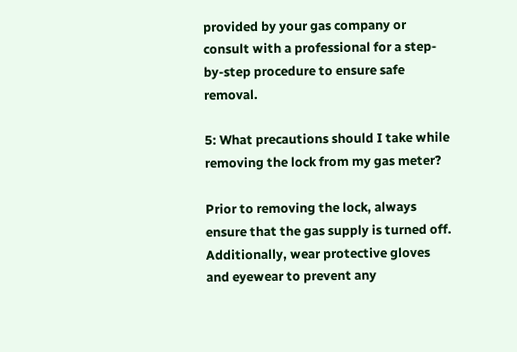provided by your gas company or consult with a professional for a step-by-step procedure to ensure safe removal.

5: What precautions should I take while removing the lock from my gas meter?

Prior to removing the lock, always ensure that the gas supply is turned off. Additionally, wear protective gloves and eyewear to prevent any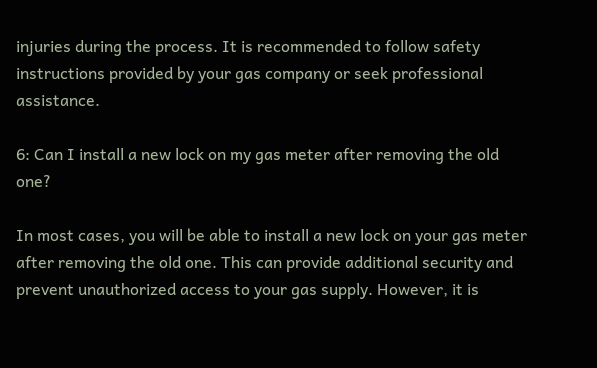injuries during the process. It is recommended to follow safety instructions provided by your gas company or seek professional assistance.

6: Can I install a new lock on my gas meter after removing the old one?

In most cases, you will be able to install a new lock on your gas meter after removing the old one. This can provide additional security and prevent unauthorized access to your gas supply. However, it is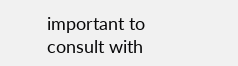important to consult with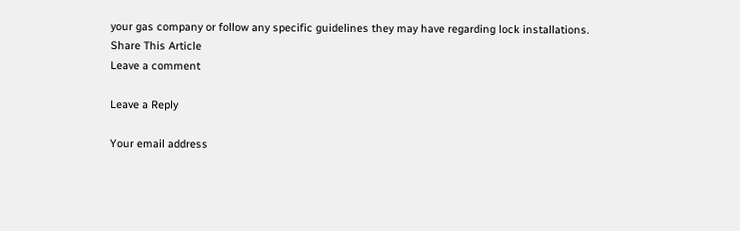your gas company or follow any specific guidelines they may have regarding lock installations.
Share This Article
Leave a comment

Leave a Reply

Your email address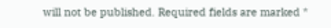will not be published. Required fields are marked *